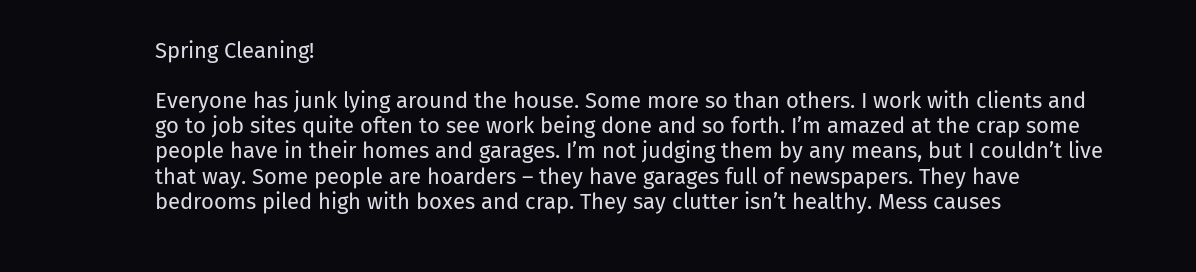Spring Cleaning!

Everyone has junk lying around the house. Some more so than others. I work with clients and go to job sites quite often to see work being done and so forth. I’m amazed at the crap some people have in their homes and garages. I’m not judging them by any means, but I couldn’t live that way. Some people are hoarders – they have garages full of newspapers. They have bedrooms piled high with boxes and crap. They say clutter isn’t healthy. Mess causes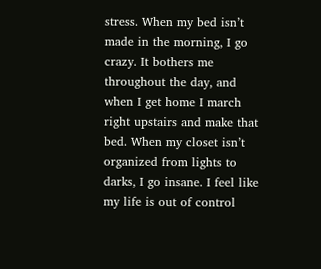stress. When my bed isn’t made in the morning, I go crazy. It bothers me throughout the day, and when I get home I march right upstairs and make that bed. When my closet isn’t organized from lights to darks, I go insane. I feel like my life is out of control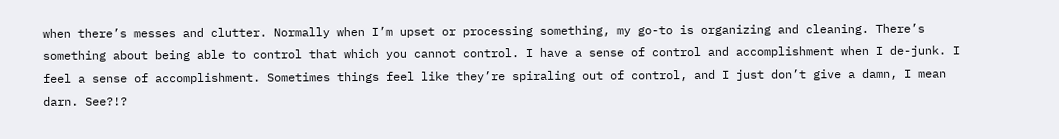when there’s messes and clutter. Normally when I’m upset or processing something, my go-to is organizing and cleaning. There’s something about being able to control that which you cannot control. I have a sense of control and accomplishment when I de-junk. I feel a sense of accomplishment. Sometimes things feel like they’re spiraling out of control, and I just don’t give a damn, I mean darn. See?!?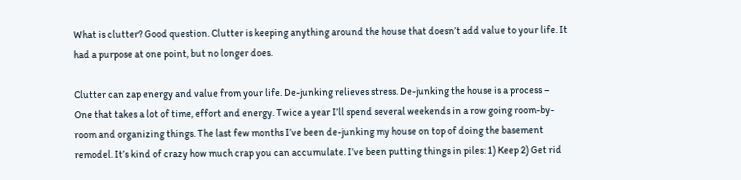What is clutter? Good question. Clutter is keeping anything around the house that doesn’t add value to your life. It had a purpose at one point, but no longer does.

Clutter can zap energy and value from your life. De-junking relieves stress. De-junking the house is a process – One that takes a lot of time, effort and energy. Twice a year I’ll spend several weekends in a row going room-by-room and organizing things. The last few months I’ve been de-junking my house on top of doing the basement remodel. It’s kind of crazy how much crap you can accumulate. I’ve been putting things in piles: 1) Keep 2) Get rid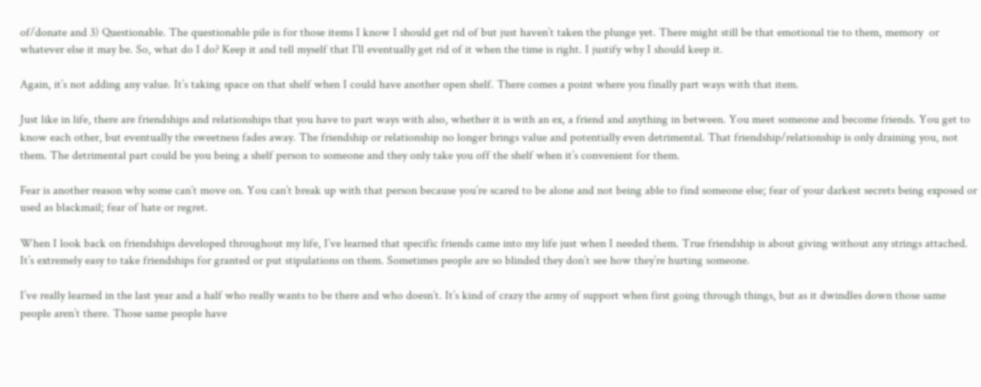of/donate and 3) Questionable. The questionable pile is for those items I know I should get rid of but just haven’t taken the plunge yet. There might still be that emotional tie to them, memory  or whatever else it may be. So, what do I do? Keep it and tell myself that I’ll eventually get rid of it when the time is right. I justify why I should keep it.

Again, it’s not adding any value. It’s taking space on that shelf when I could have another open shelf. There comes a point where you finally part ways with that item.

Just like in life, there are friendships and relationships that you have to part ways with also, whether it is with an ex, a friend and anything in between. You meet someone and become friends. You get to know each other, but eventually the sweetness fades away. The friendship or relationship no longer brings value and potentially even detrimental. That friendship/relationship is only draining you, not them. The detrimental part could be you being a shelf person to someone and they only take you off the shelf when it’s convenient for them.

Fear is another reason why some can’t move on. You can’t break up with that person because you’re scared to be alone and not being able to find someone else; fear of your darkest secrets being exposed or used as blackmail; fear of hate or regret.

When I look back on friendships developed throughout my life, I’ve learned that specific friends came into my life just when I needed them. True friendship is about giving without any strings attached. It’s extremely easy to take friendships for granted or put stipulations on them. Sometimes people are so blinded they don’t see how they’re hurting someone.

I’ve really learned in the last year and a half who really wants to be there and who doesn’t. It’s kind of crazy the army of support when first going through things, but as it dwindles down those same people aren’t there. Those same people have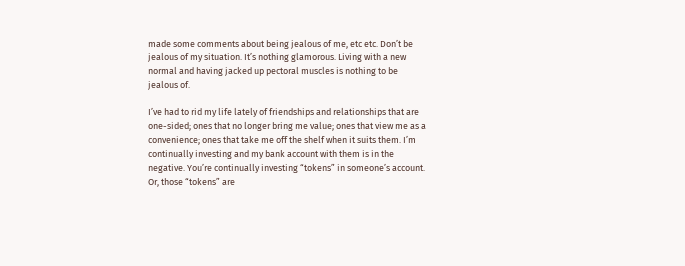made some comments about being jealous of me, etc etc. Don’t be jealous of my situation. It’s nothing glamorous. Living with a new normal and having jacked up pectoral muscles is nothing to be jealous of.

I’ve had to rid my life lately of friendships and relationships that are one-sided; ones that no longer bring me value; ones that view me as a convenience; ones that take me off the shelf when it suits them. I’m continually investing and my bank account with them is in the negative. You’re continually investing “tokens” in someone’s account. Or, those “tokens” are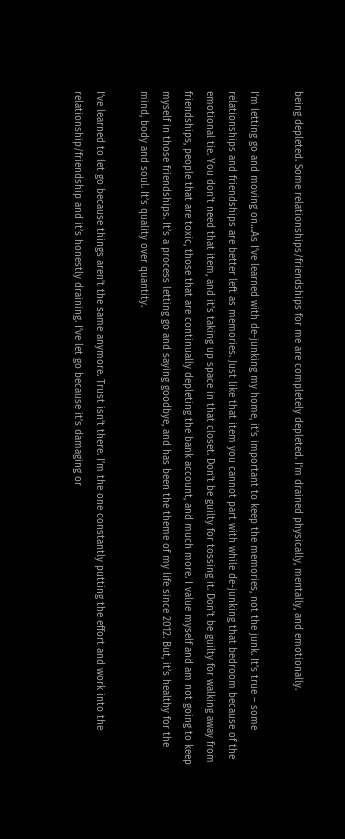being depleted. Some relationships/friendships for me are completely depleted. I’m drained physically, mentally, and emotionally.

I’m letting go and moving on…As I’ve learned with de-junking my home, it’s important to keep the memories, not the junk. It’s true – some relationships and friendships are better left as memories. Just like that item you cannot part with while de-junking that bedroom because of the emotional tie. You don’t need that item, and it’s taking up space in that closet. Don’t be guilty for tossing it. Don’t be guilty for walking away from friendships, people that are toxic, those that are continually depleting the bank account, and much more. I value myself and am not going to keep myself in those friendships. It’s a process letting go and saying goodbye, and has been the theme of my life since 2012. But, it’s healthy for the mind, body and soul. It’s quality over quantity.

I’ve learned to let go because things aren’t the same anymore. Trust isn’t there. I’m the one constantly putting the effort and work into the relationship/friendship and it’s honestly draining. I’ve let go because it’s damaging or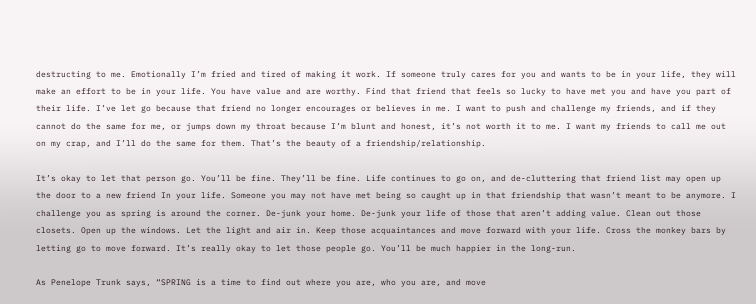destructing to me. Emotionally I’m fried and tired of making it work. If someone truly cares for you and wants to be in your life, they will make an effort to be in your life. You have value and are worthy. Find that friend that feels so lucky to have met you and have you part of their life. I’ve let go because that friend no longer encourages or believes in me. I want to push and challenge my friends, and if they cannot do the same for me, or jumps down my throat because I’m blunt and honest, it’s not worth it to me. I want my friends to call me out on my crap, and I’ll do the same for them. That’s the beauty of a friendship/relationship.

It’s okay to let that person go. You’ll be fine. They’ll be fine. Life continues to go on, and de-cluttering that friend list may open up the door to a new friend In your life. Someone you may not have met being so caught up in that friendship that wasn’t meant to be anymore. I challenge you as spring is around the corner. De-junk your home. De-junk your life of those that aren’t adding value. Clean out those closets. Open up the windows. Let the light and air in. Keep those acquaintances and move forward with your life. Cross the monkey bars by letting go to move forward. It’s really okay to let those people go. You’ll be much happier in the long-run.

As Penelope Trunk says, “SPRING is a time to find out where you are, who you are, and move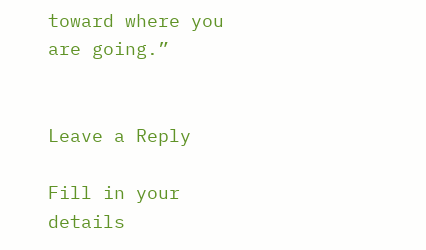toward where you are going.”


Leave a Reply

Fill in your details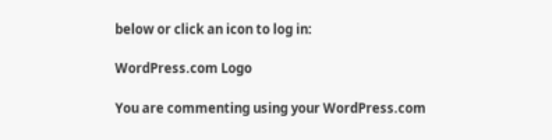below or click an icon to log in:

WordPress.com Logo

You are commenting using your WordPress.com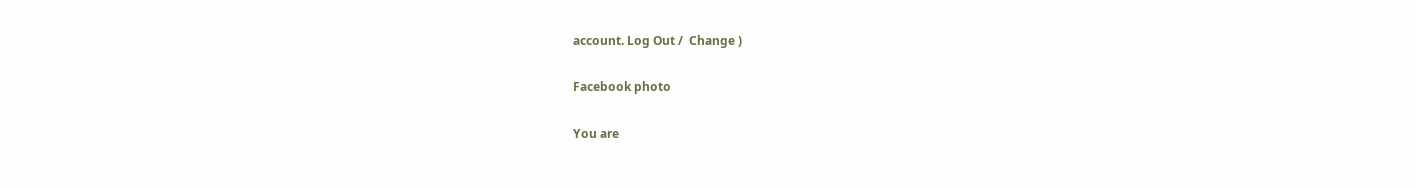account. Log Out /  Change )

Facebook photo

You are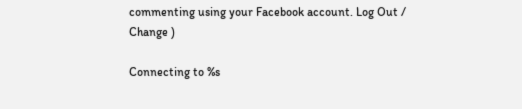commenting using your Facebook account. Log Out /  Change )

Connecting to %s